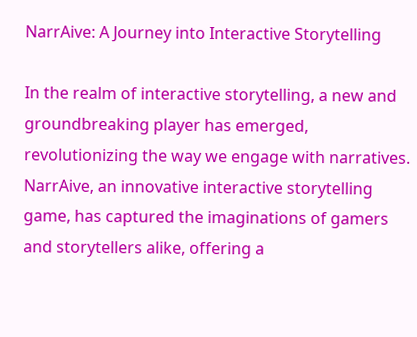NarrAive: A Journey into Interactive Storytelling

In the realm of interactive storytelling, a new and groundbreaking player has emerged, revolutionizing the way we engage with narratives. NarrAive, an innovative interactive storytelling game, has captured the imaginations of gamers and storytellers alike, offering a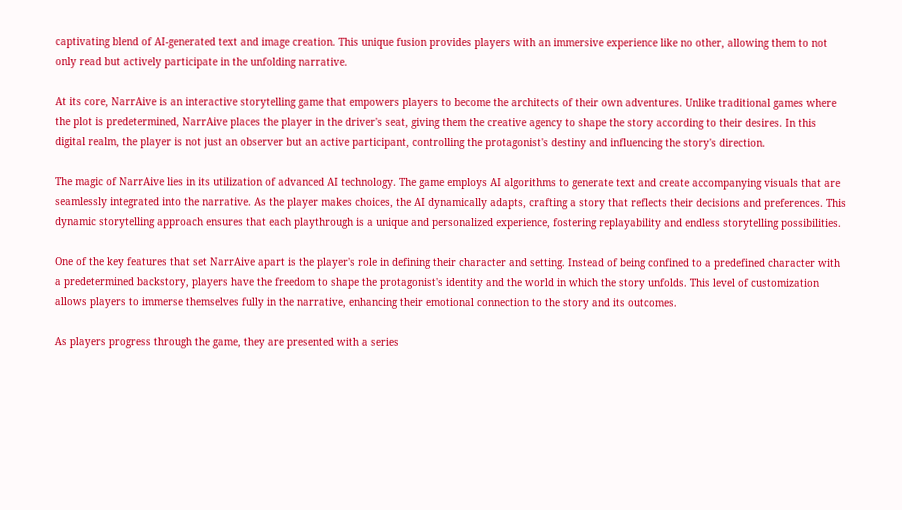captivating blend of AI-generated text and image creation. This unique fusion provides players with an immersive experience like no other, allowing them to not only read but actively participate in the unfolding narrative.

At its core, NarrAive is an interactive storytelling game that empowers players to become the architects of their own adventures. Unlike traditional games where the plot is predetermined, NarrAive places the player in the driver's seat, giving them the creative agency to shape the story according to their desires. In this digital realm, the player is not just an observer but an active participant, controlling the protagonist's destiny and influencing the story's direction.

The magic of NarrAive lies in its utilization of advanced AI technology. The game employs AI algorithms to generate text and create accompanying visuals that are seamlessly integrated into the narrative. As the player makes choices, the AI dynamically adapts, crafting a story that reflects their decisions and preferences. This dynamic storytelling approach ensures that each playthrough is a unique and personalized experience, fostering replayability and endless storytelling possibilities.

One of the key features that set NarrAive apart is the player's role in defining their character and setting. Instead of being confined to a predefined character with a predetermined backstory, players have the freedom to shape the protagonist's identity and the world in which the story unfolds. This level of customization allows players to immerse themselves fully in the narrative, enhancing their emotional connection to the story and its outcomes.

As players progress through the game, they are presented with a series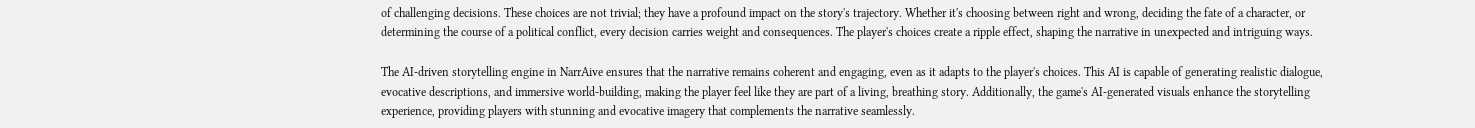of challenging decisions. These choices are not trivial; they have a profound impact on the story's trajectory. Whether it's choosing between right and wrong, deciding the fate of a character, or determining the course of a political conflict, every decision carries weight and consequences. The player's choices create a ripple effect, shaping the narrative in unexpected and intriguing ways.

The AI-driven storytelling engine in NarrAive ensures that the narrative remains coherent and engaging, even as it adapts to the player's choices. This AI is capable of generating realistic dialogue, evocative descriptions, and immersive world-building, making the player feel like they are part of a living, breathing story. Additionally, the game's AI-generated visuals enhance the storytelling experience, providing players with stunning and evocative imagery that complements the narrative seamlessly.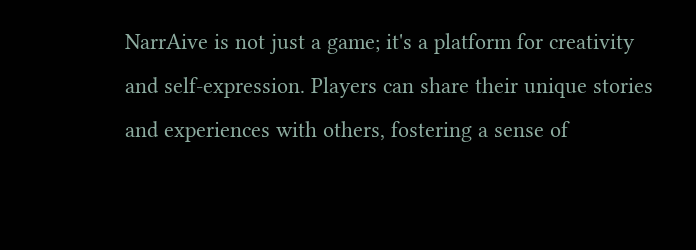NarrAive is not just a game; it's a platform for creativity and self-expression. Players can share their unique stories and experiences with others, fostering a sense of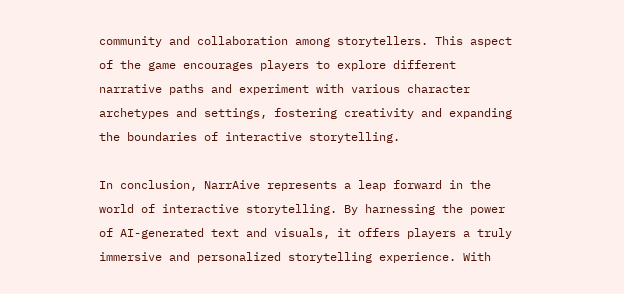community and collaboration among storytellers. This aspect of the game encourages players to explore different narrative paths and experiment with various character archetypes and settings, fostering creativity and expanding the boundaries of interactive storytelling.

In conclusion, NarrAive represents a leap forward in the world of interactive storytelling. By harnessing the power of AI-generated text and visuals, it offers players a truly immersive and personalized storytelling experience. With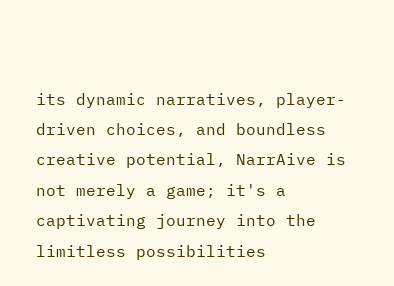its dynamic narratives, player-driven choices, and boundless creative potential, NarrAive is not merely a game; it's a captivating journey into the limitless possibilities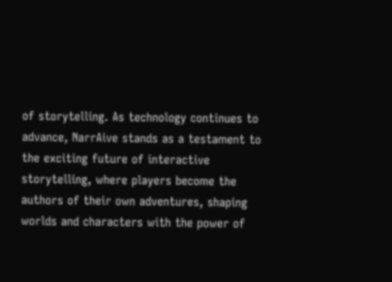of storytelling. As technology continues to advance, NarrAive stands as a testament to the exciting future of interactive storytelling, where players become the authors of their own adventures, shaping worlds and characters with the power of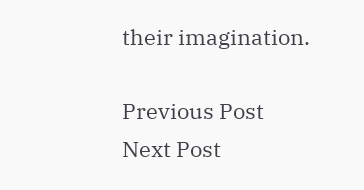their imagination.

Previous Post Next Post